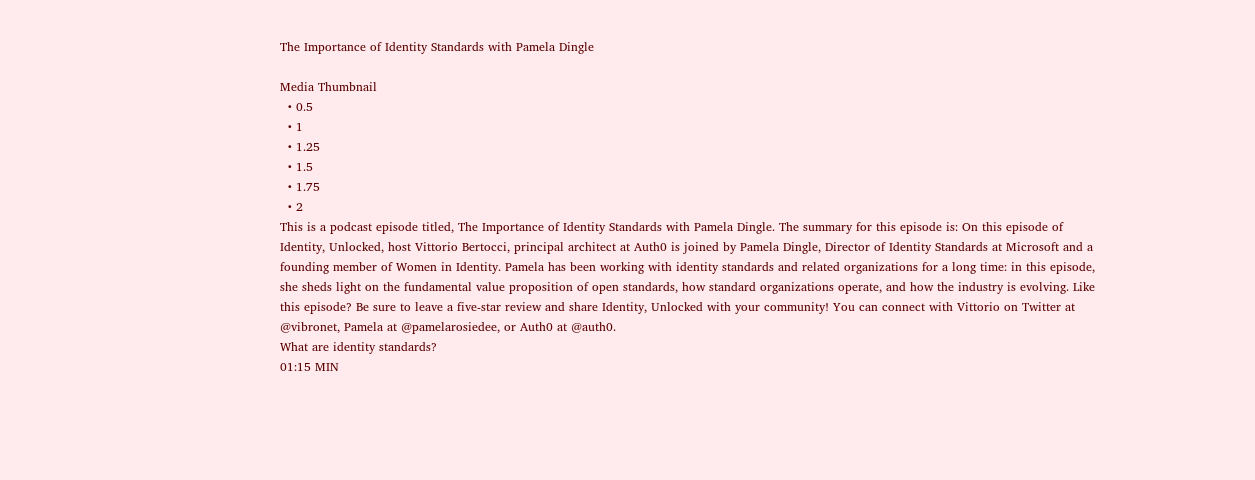The Importance of Identity Standards with Pamela Dingle

Media Thumbnail
  • 0.5
  • 1
  • 1.25
  • 1.5
  • 1.75
  • 2
This is a podcast episode titled, The Importance of Identity Standards with Pamela Dingle. The summary for this episode is: On this episode of Identity, Unlocked, host Vittorio Bertocci, principal architect at Auth0 is joined by Pamela Dingle, Director of Identity Standards at Microsoft and a founding member of Women in Identity. Pamela has been working with identity standards and related organizations for a long time: in this episode, she sheds light on the fundamental value proposition of open standards, how standard organizations operate, and how the industry is evolving. Like this episode? Be sure to leave a five-star review and share Identity, Unlocked with your community! You can connect with Vittorio on Twitter at @vibronet, Pamela at @pamelarosiedee, or Auth0 at @auth0.
What are identity standards?
01:15 MIN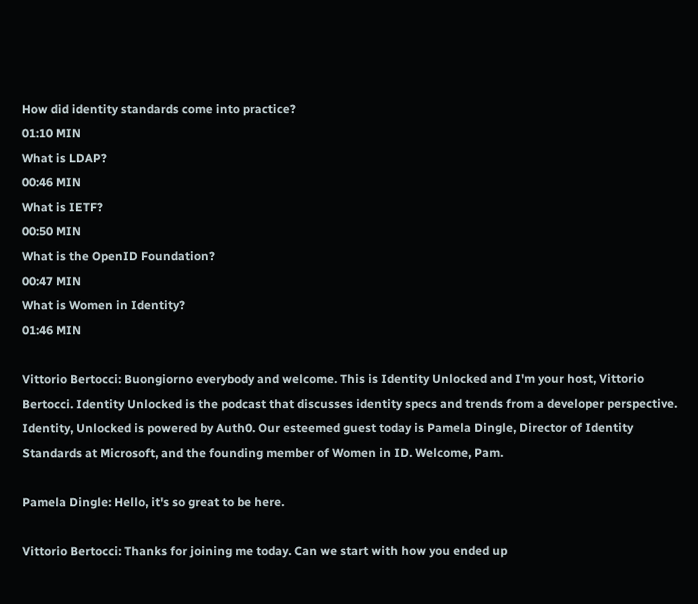How did identity standards come into practice?
01:10 MIN
What is LDAP?
00:46 MIN
What is IETF?
00:50 MIN
What is the OpenID Foundation?
00:47 MIN
What is Women in Identity?
01:46 MIN

Vittorio Bertocci: Buongiorno everybody and welcome. This is Identity Unlocked and I'm your host, Vittorio Bertocci. Identity Unlocked is the podcast that discusses identity specs and trends from a developer perspective. Identity, Unlocked is powered by Auth0. Our esteemed guest today is Pamela Dingle, Director of Identity Standards at Microsoft, and the founding member of Women in ID. Welcome, Pam.

Pamela Dingle: Hello, it's so great to be here.

Vittorio Bertocci: Thanks for joining me today. Can we start with how you ended up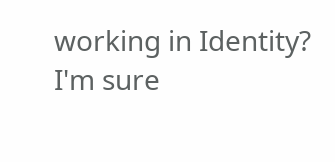working in Identity? I'm sure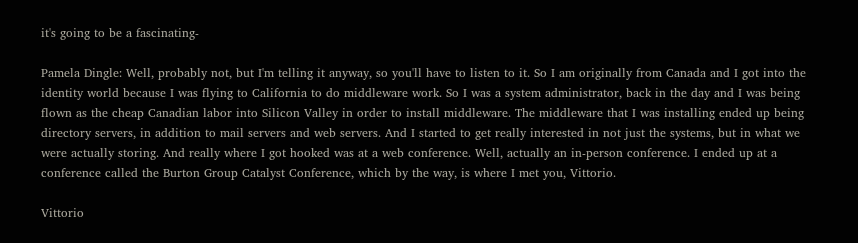it's going to be a fascinating-

Pamela Dingle: Well, probably not, but I'm telling it anyway, so you'll have to listen to it. So I am originally from Canada and I got into the identity world because I was flying to California to do middleware work. So I was a system administrator, back in the day and I was being flown as the cheap Canadian labor into Silicon Valley in order to install middleware. The middleware that I was installing ended up being directory servers, in addition to mail servers and web servers. And I started to get really interested in not just the systems, but in what we were actually storing. And really where I got hooked was at a web conference. Well, actually an in-person conference. I ended up at a conference called the Burton Group Catalyst Conference, which by the way, is where I met you, Vittorio.

Vittorio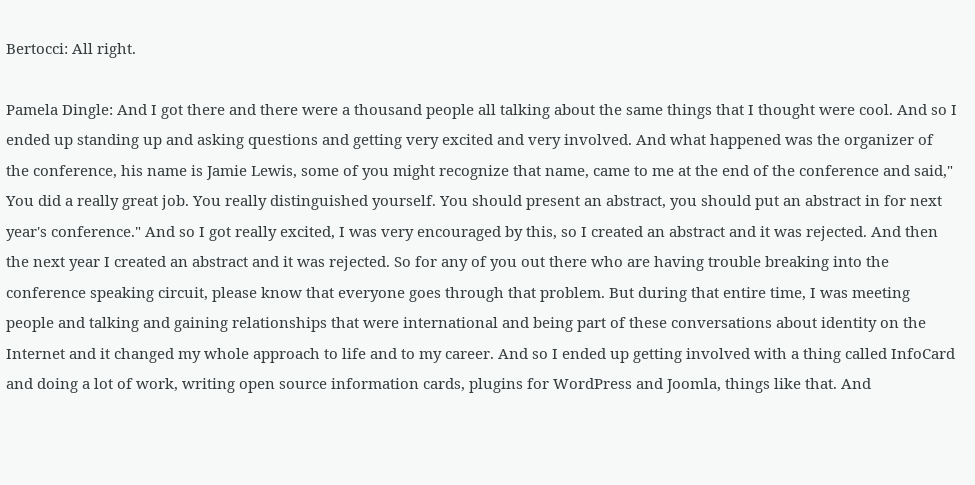Bertocci: All right.

Pamela Dingle: And I got there and there were a thousand people all talking about the same things that I thought were cool. And so I ended up standing up and asking questions and getting very excited and very involved. And what happened was the organizer of the conference, his name is Jamie Lewis, some of you might recognize that name, came to me at the end of the conference and said," You did a really great job. You really distinguished yourself. You should present an abstract, you should put an abstract in for next year's conference." And so I got really excited, I was very encouraged by this, so I created an abstract and it was rejected. And then the next year I created an abstract and it was rejected. So for any of you out there who are having trouble breaking into the conference speaking circuit, please know that everyone goes through that problem. But during that entire time, I was meeting people and talking and gaining relationships that were international and being part of these conversations about identity on the Internet and it changed my whole approach to life and to my career. And so I ended up getting involved with a thing called InfoCard and doing a lot of work, writing open source information cards, plugins for WordPress and Joomla, things like that. And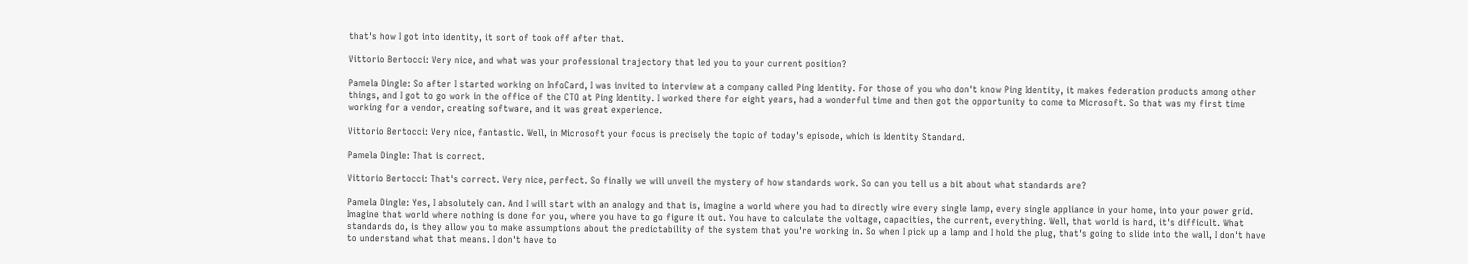that's how I got into identity, it sort of took off after that.

Vittorio Bertocci: Very nice, and what was your professional trajectory that led you to your current position?

Pamela Dingle: So after I started working on InfoCard, I was invited to interview at a company called Ping Identity. For those of you who don't know Ping Identity, it makes federation products among other things, and I got to go work in the office of the CTO at Ping Identity. I worked there for eight years, had a wonderful time and then got the opportunity to come to Microsoft. So that was my first time working for a vendor, creating software, and it was great experience.

Vittorio Bertocci: Very nice, fantastic. Well, in Microsoft your focus is precisely the topic of today's episode, which is Identity Standard.

Pamela Dingle: That is correct.

Vittorio Bertocci: That's correct. Very nice, perfect. So finally we will unveil the mystery of how standards work. So can you tell us a bit about what standards are?

Pamela Dingle: Yes, I absolutely can. And I will start with an analogy and that is, imagine a world where you had to directly wire every single lamp, every single appliance in your home, into your power grid. Imagine that world where nothing is done for you, where you have to go figure it out. You have to calculate the voltage, capacities, the current, everything. Well, that world is hard, it's difficult. What standards do, is they allow you to make assumptions about the predictability of the system that you're working in. So when I pick up a lamp and I hold the plug, that's going to slide into the wall, I don't have to understand what that means. I don't have to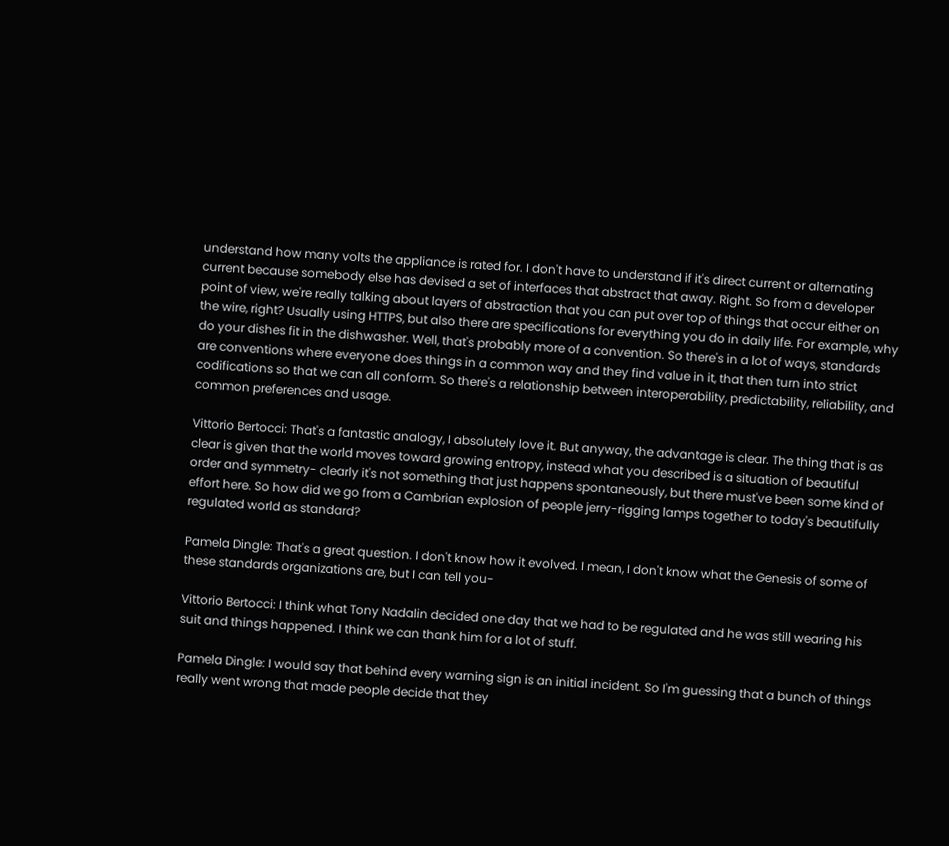understand how many volts the appliance is rated for. I don't have to understand if it's direct current or alternating current because somebody else has devised a set of interfaces that abstract that away. Right. So from a developer point of view, we're really talking about layers of abstraction that you can put over top of things that occur either on the wire, right? Usually using HTTPS, but also there are specifications for everything you do in daily life. For example, why do your dishes fit in the dishwasher. Well, that's probably more of a convention. So there's in a lot of ways, standards are conventions where everyone does things in a common way and they find value in it, that then turn into strict codifications so that we can all conform. So there's a relationship between interoperability, predictability, reliability, and common preferences and usage.

Vittorio Bertocci: That's a fantastic analogy, I absolutely love it. But anyway, the advantage is clear. The thing that is as clear is given that the world moves toward growing entropy, instead what you described is a situation of beautiful order and symmetry- clearly it's not something that just happens spontaneously, but there must've been some kind of effort here. So how did we go from a Cambrian explosion of people jerry-rigging lamps together to today's beautifully regulated world as standard?

Pamela Dingle: That's a great question. I don't know how it evolved. I mean, I don't know what the Genesis of some of these standards organizations are, but I can tell you-

Vittorio Bertocci: I think what Tony Nadalin decided one day that we had to be regulated and he was still wearing his suit and things happened. I think we can thank him for a lot of stuff.

Pamela Dingle: I would say that behind every warning sign is an initial incident. So I'm guessing that a bunch of things really went wrong that made people decide that they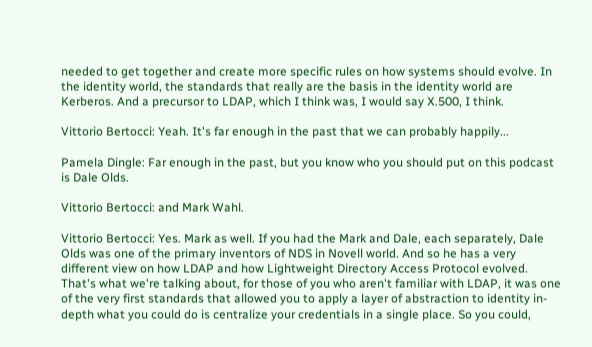needed to get together and create more specific rules on how systems should evolve. In the identity world, the standards that really are the basis in the identity world are Kerberos. And a precursor to LDAP, which I think was, I would say X.500, I think.

Vittorio Bertocci: Yeah. It's far enough in the past that we can probably happily...

Pamela Dingle: Far enough in the past, but you know who you should put on this podcast is Dale Olds.

Vittorio Bertocci: and Mark Wahl.

Vittorio Bertocci: Yes. Mark as well. If you had the Mark and Dale, each separately, Dale Olds was one of the primary inventors of NDS in Novell world. And so he has a very different view on how LDAP and how Lightweight Directory Access Protocol evolved. That's what we're talking about, for those of you who aren't familiar with LDAP, it was one of the very first standards that allowed you to apply a layer of abstraction to identity in-depth what you could do is centralize your credentials in a single place. So you could,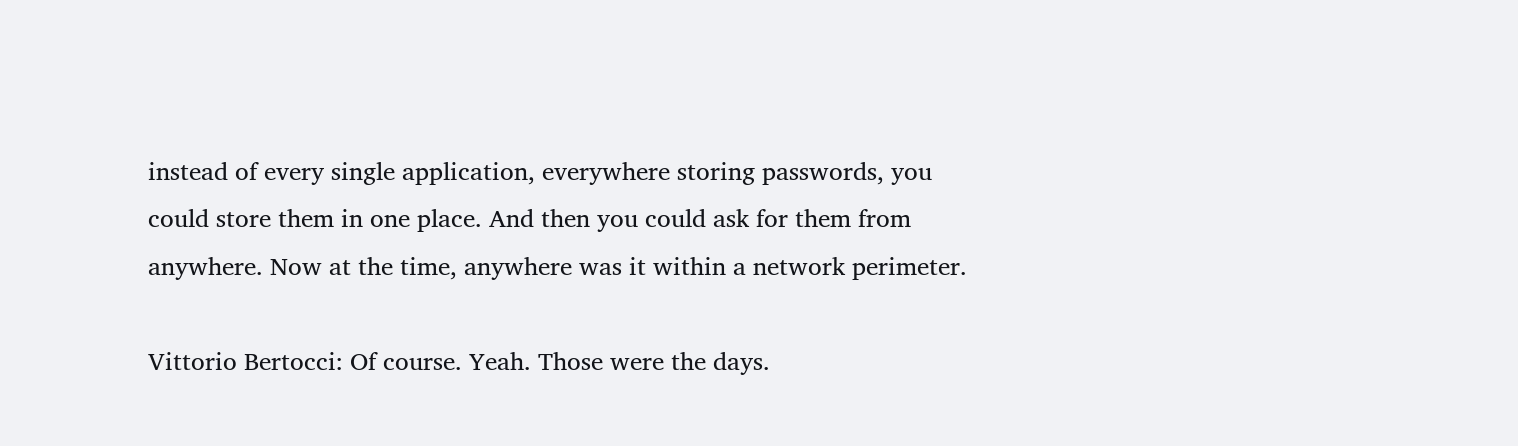instead of every single application, everywhere storing passwords, you could store them in one place. And then you could ask for them from anywhere. Now at the time, anywhere was it within a network perimeter.

Vittorio Bertocci: Of course. Yeah. Those were the days.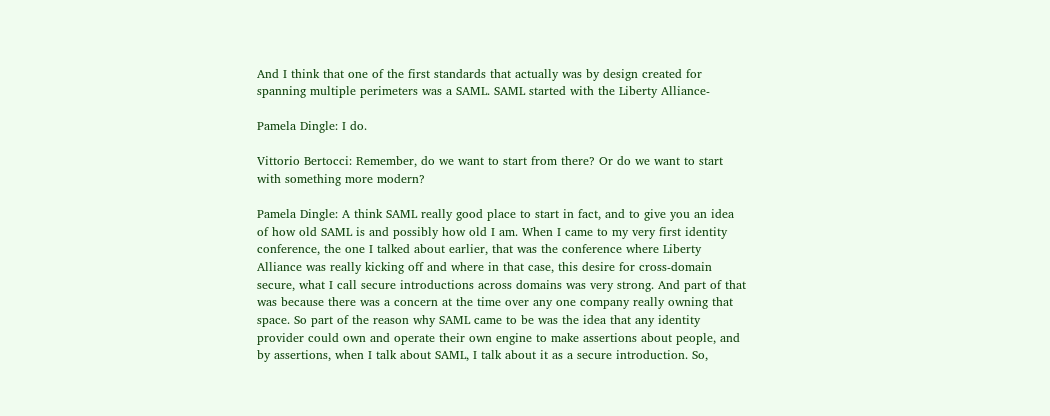And I think that one of the first standards that actually was by design created for spanning multiple perimeters was a SAML. SAML started with the Liberty Alliance-

Pamela Dingle: I do.

Vittorio Bertocci: Remember, do we want to start from there? Or do we want to start with something more modern?

Pamela Dingle: A think SAML really good place to start in fact, and to give you an idea of how old SAML is and possibly how old I am. When I came to my very first identity conference, the one I talked about earlier, that was the conference where Liberty Alliance was really kicking off and where in that case, this desire for cross-domain secure, what I call secure introductions across domains was very strong. And part of that was because there was a concern at the time over any one company really owning that space. So part of the reason why SAML came to be was the idea that any identity provider could own and operate their own engine to make assertions about people, and by assertions, when I talk about SAML, I talk about it as a secure introduction. So,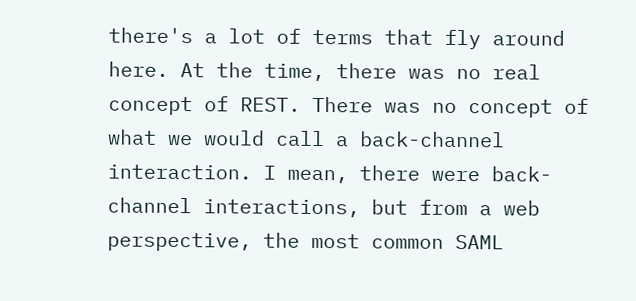there's a lot of terms that fly around here. At the time, there was no real concept of REST. There was no concept of what we would call a back-channel interaction. I mean, there were back-channel interactions, but from a web perspective, the most common SAML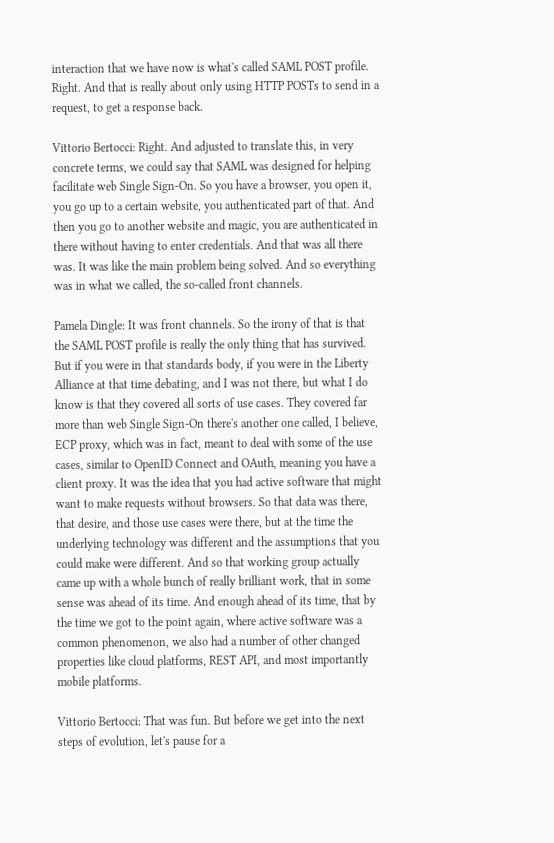interaction that we have now is what's called SAML POST profile. Right. And that is really about only using HTTP POSTs to send in a request, to get a response back.

Vittorio Bertocci: Right. And adjusted to translate this, in very concrete terms, we could say that SAML was designed for helping facilitate web Single Sign-On. So you have a browser, you open it, you go up to a certain website, you authenticated part of that. And then you go to another website and magic, you are authenticated in there without having to enter credentials. And that was all there was. It was like the main problem being solved. And so everything was in what we called, the so-called front channels.

Pamela Dingle: It was front channels. So the irony of that is that the SAML POST profile is really the only thing that has survived. But if you were in that standards body, if you were in the Liberty Alliance at that time debating, and I was not there, but what I do know is that they covered all sorts of use cases. They covered far more than web Single Sign-On there's another one called, I believe, ECP proxy, which was in fact, meant to deal with some of the use cases, similar to OpenID Connect and OAuth, meaning you have a client proxy. It was the idea that you had active software that might want to make requests without browsers. So that data was there, that desire, and those use cases were there, but at the time the underlying technology was different and the assumptions that you could make were different. And so that working group actually came up with a whole bunch of really brilliant work, that in some sense was ahead of its time. And enough ahead of its time, that by the time we got to the point again, where active software was a common phenomenon, we also had a number of other changed properties like cloud platforms, REST API, and most importantly mobile platforms.

Vittorio Bertocci: That was fun. But before we get into the next steps of evolution, let's pause for a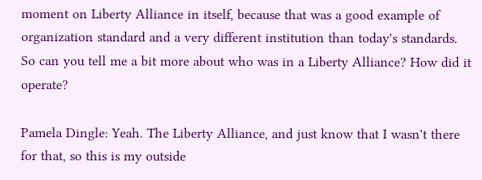moment on Liberty Alliance in itself, because that was a good example of organization standard and a very different institution than today's standards. So can you tell me a bit more about who was in a Liberty Alliance? How did it operate?

Pamela Dingle: Yeah. The Liberty Alliance, and just know that I wasn't there for that, so this is my outside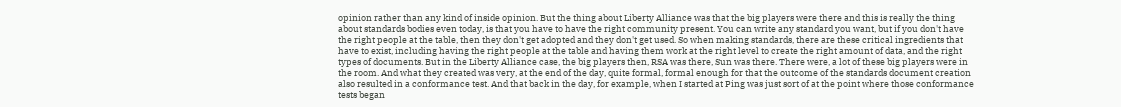opinion rather than any kind of inside opinion. But the thing about Liberty Alliance was that the big players were there and this is really the thing about standards bodies even today, is that you have to have the right community present. You can write any standard you want, but if you don't have the right people at the table, then they don't get adopted and they don't get used. So when making standards, there are these critical ingredients that have to exist, including having the right people at the table and having them work at the right level to create the right amount of data, and the right types of documents. But in the Liberty Alliance case, the big players then, RSA was there, Sun was there. There were, a lot of these big players were in the room. And what they created was very, at the end of the day, quite formal, formal enough for that the outcome of the standards document creation also resulted in a conformance test. And that back in the day, for example, when I started at Ping was just sort of at the point where those conformance tests began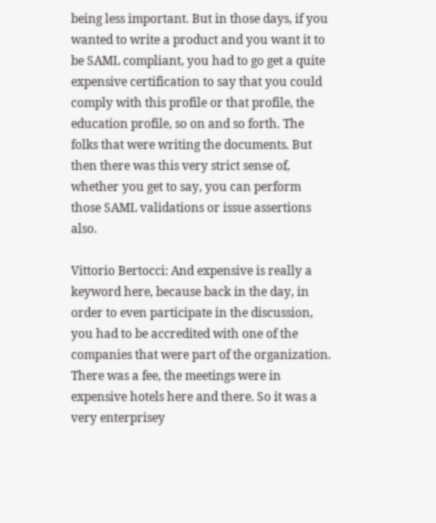being less important. But in those days, if you wanted to write a product and you want it to be SAML compliant, you had to go get a quite expensive certification to say that you could comply with this profile or that profile, the education profile, so on and so forth. The folks that were writing the documents. But then there was this very strict sense of, whether you get to say, you can perform those SAML validations or issue assertions also.

Vittorio Bertocci: And expensive is really a keyword here, because back in the day, in order to even participate in the discussion, you had to be accredited with one of the companies that were part of the organization. There was a fee, the meetings were in expensive hotels here and there. So it was a very enterprisey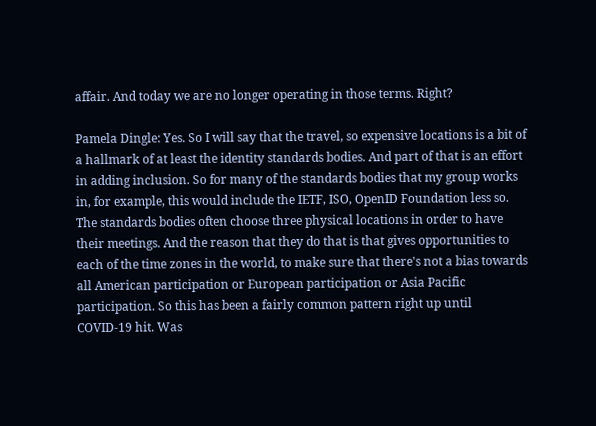affair. And today we are no longer operating in those terms. Right?

Pamela Dingle: Yes. So I will say that the travel, so expensive locations is a bit of a hallmark of at least the identity standards bodies. And part of that is an effort in adding inclusion. So for many of the standards bodies that my group works in, for example, this would include the IETF, ISO, OpenID Foundation less so. The standards bodies often choose three physical locations in order to have their meetings. And the reason that they do that is that gives opportunities to each of the time zones in the world, to make sure that there's not a bias towards all American participation or European participation or Asia Pacific participation. So this has been a fairly common pattern right up until COVID-19 hit. Was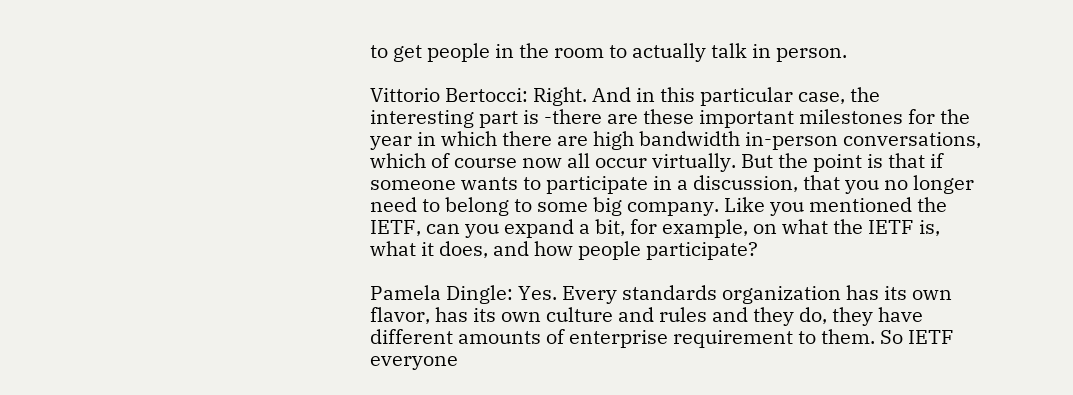to get people in the room to actually talk in person.

Vittorio Bertocci: Right. And in this particular case, the interesting part is -there are these important milestones for the year in which there are high bandwidth in-person conversations, which of course now all occur virtually. But the point is that if someone wants to participate in a discussion, that you no longer need to belong to some big company. Like you mentioned the IETF, can you expand a bit, for example, on what the IETF is, what it does, and how people participate?

Pamela Dingle: Yes. Every standards organization has its own flavor, has its own culture and rules and they do, they have different amounts of enterprise requirement to them. So IETF everyone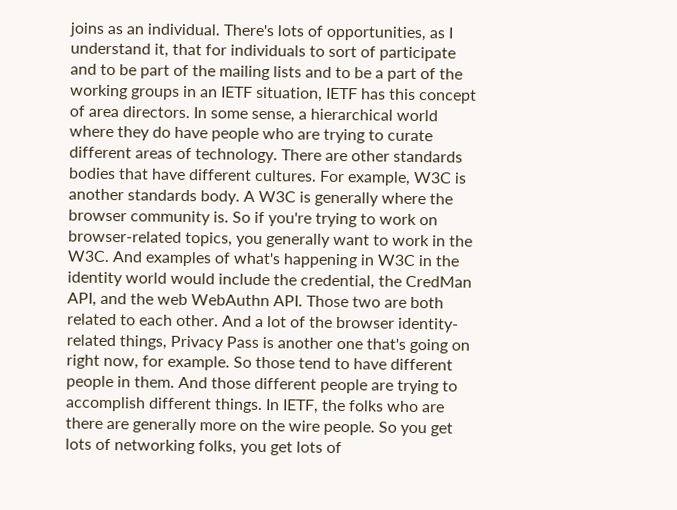joins as an individual. There's lots of opportunities, as I understand it, that for individuals to sort of participate and to be part of the mailing lists and to be a part of the working groups in an IETF situation, IETF has this concept of area directors. In some sense, a hierarchical world where they do have people who are trying to curate different areas of technology. There are other standards bodies that have different cultures. For example, W3C is another standards body. A W3C is generally where the browser community is. So if you're trying to work on browser-related topics, you generally want to work in the W3C. And examples of what's happening in W3C in the identity world would include the credential, the CredMan API, and the web WebAuthn API. Those two are both related to each other. And a lot of the browser identity-related things, Privacy Pass is another one that's going on right now, for example. So those tend to have different people in them. And those different people are trying to accomplish different things. In IETF, the folks who are there are generally more on the wire people. So you get lots of networking folks, you get lots of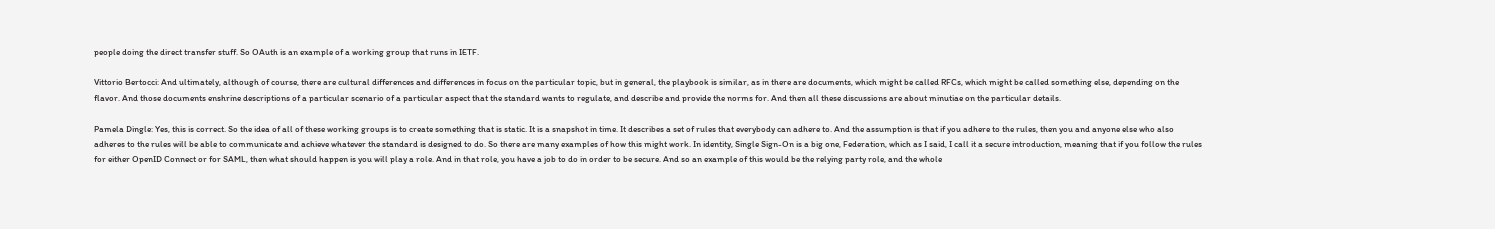people doing the direct transfer stuff. So OAuth is an example of a working group that runs in IETF.

Vittorio Bertocci: And ultimately, although of course, there are cultural differences and differences in focus on the particular topic, but in general, the playbook is similar, as in there are documents, which might be called RFCs, which might be called something else, depending on the flavor. And those documents enshrine descriptions of a particular scenario of a particular aspect that the standard wants to regulate, and describe and provide the norms for. And then all these discussions are about minutiae on the particular details.

Pamela Dingle: Yes, this is correct. So the idea of all of these working groups is to create something that is static. It is a snapshot in time. It describes a set of rules that everybody can adhere to. And the assumption is that if you adhere to the rules, then you and anyone else who also adheres to the rules will be able to communicate and achieve whatever the standard is designed to do. So there are many examples of how this might work. In identity, Single Sign-On is a big one, Federation, which as I said, I call it a secure introduction, meaning that if you follow the rules for either OpenID Connect or for SAML, then what should happen is you will play a role. And in that role, you have a job to do in order to be secure. And so an example of this would be the relying party role, and the whole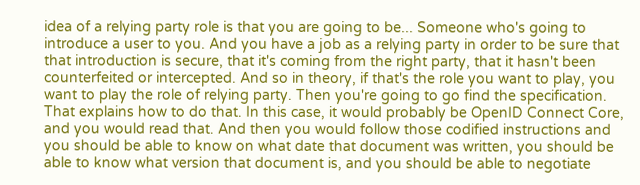idea of a relying party role is that you are going to be... Someone who's going to introduce a user to you. And you have a job as a relying party in order to be sure that that introduction is secure, that it's coming from the right party, that it hasn't been counterfeited or intercepted. And so in theory, if that's the role you want to play, you want to play the role of relying party. Then you're going to go find the specification. That explains how to do that. In this case, it would probably be OpenID Connect Core, and you would read that. And then you would follow those codified instructions and you should be able to know on what date that document was written, you should be able to know what version that document is, and you should be able to negotiate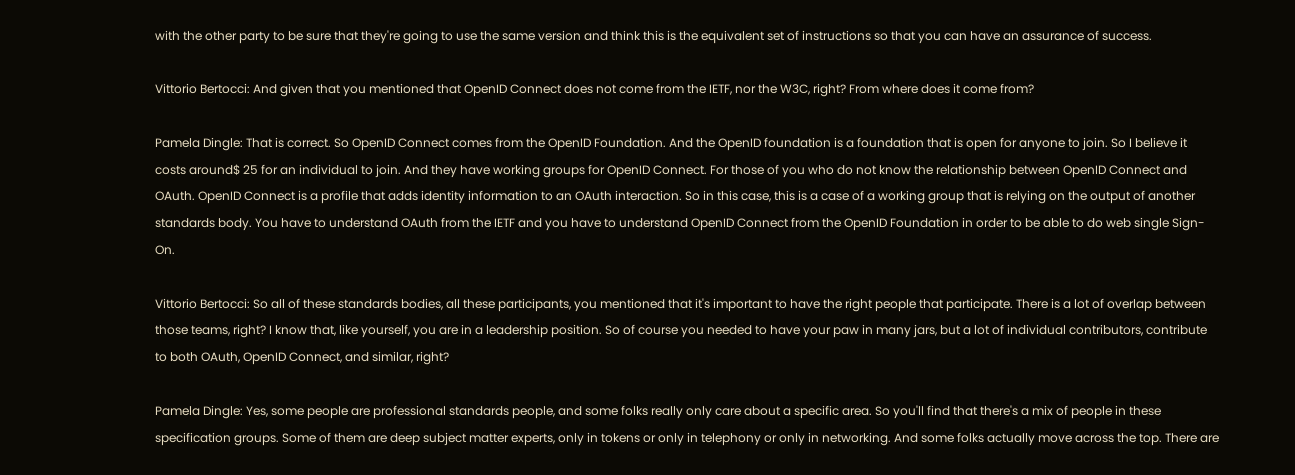with the other party to be sure that they're going to use the same version and think this is the equivalent set of instructions so that you can have an assurance of success.

Vittorio Bertocci: And given that you mentioned that OpenID Connect does not come from the IETF, nor the W3C, right? From where does it come from?

Pamela Dingle: That is correct. So OpenID Connect comes from the OpenID Foundation. And the OpenID foundation is a foundation that is open for anyone to join. So I believe it costs around$ 25 for an individual to join. And they have working groups for OpenID Connect. For those of you who do not know the relationship between OpenID Connect and OAuth. OpenID Connect is a profile that adds identity information to an OAuth interaction. So in this case, this is a case of a working group that is relying on the output of another standards body. You have to understand OAuth from the IETF and you have to understand OpenID Connect from the OpenID Foundation in order to be able to do web single Sign-On.

Vittorio Bertocci: So all of these standards bodies, all these participants, you mentioned that it's important to have the right people that participate. There is a lot of overlap between those teams, right? I know that, like yourself, you are in a leadership position. So of course you needed to have your paw in many jars, but a lot of individual contributors, contribute to both OAuth, OpenID Connect, and similar, right?

Pamela Dingle: Yes, some people are professional standards people, and some folks really only care about a specific area. So you'll find that there's a mix of people in these specification groups. Some of them are deep subject matter experts, only in tokens or only in telephony or only in networking. And some folks actually move across the top. There are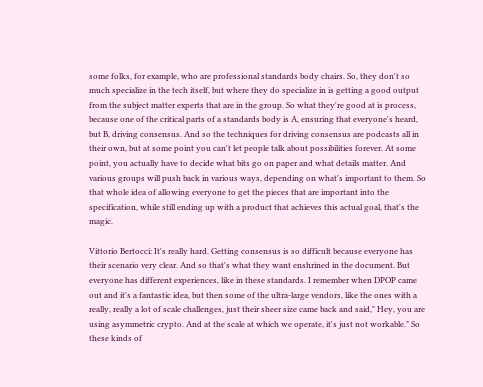some folks, for example, who are professional standards body chairs. So, they don't so much specialize in the tech itself, but where they do specialize in is getting a good output from the subject matter experts that are in the group. So what they're good at is process, because one of the critical parts of a standards body is A, ensuring that everyone's heard, but B, driving consensus. And so the techniques for driving consensus are podcasts all in their own, but at some point you can't let people talk about possibilities forever. At some point, you actually have to decide what bits go on paper and what details matter. And various groups will push back in various ways, depending on what's important to them. So that whole idea of allowing everyone to get the pieces that are important into the specification, while still ending up with a product that achieves this actual goal, that's the magic.

Vittorio Bertocci: It's really hard. Getting consensus is so difficult because everyone has their scenario very clear. And so that's what they want enshrined in the document. But everyone has different experiences, like in these standards. I remember when DPOP came out and it's a fantastic idea, but then some of the ultra-large vendors, like the ones with a really, really a lot of scale challenges, just their sheer size came back and said," Hey, you are using asymmetric crypto. And at the scale at which we operate, it's just not workable." So these kinds of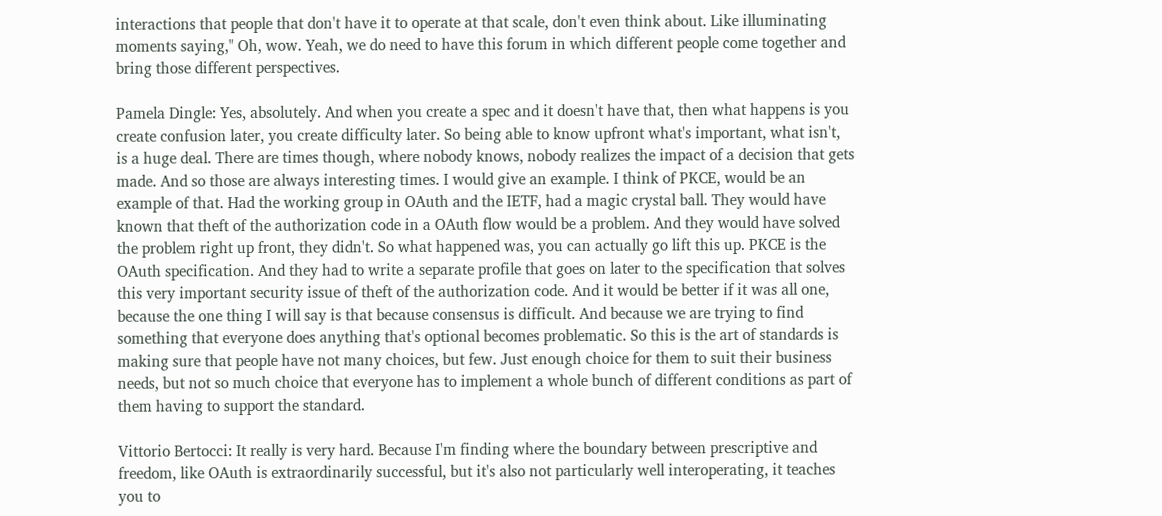interactions that people that don't have it to operate at that scale, don't even think about. Like illuminating moments saying," Oh, wow. Yeah, we do need to have this forum in which different people come together and bring those different perspectives.

Pamela Dingle: Yes, absolutely. And when you create a spec and it doesn't have that, then what happens is you create confusion later, you create difficulty later. So being able to know upfront what's important, what isn't, is a huge deal. There are times though, where nobody knows, nobody realizes the impact of a decision that gets made. And so those are always interesting times. I would give an example. I think of PKCE, would be an example of that. Had the working group in OAuth and the IETF, had a magic crystal ball. They would have known that theft of the authorization code in a OAuth flow would be a problem. And they would have solved the problem right up front, they didn't. So what happened was, you can actually go lift this up. PKCE is the OAuth specification. And they had to write a separate profile that goes on later to the specification that solves this very important security issue of theft of the authorization code. And it would be better if it was all one, because the one thing I will say is that because consensus is difficult. And because we are trying to find something that everyone does anything that's optional becomes problematic. So this is the art of standards is making sure that people have not many choices, but few. Just enough choice for them to suit their business needs, but not so much choice that everyone has to implement a whole bunch of different conditions as part of them having to support the standard.

Vittorio Bertocci: It really is very hard. Because I'm finding where the boundary between prescriptive and freedom, like OAuth is extraordinarily successful, but it's also not particularly well interoperating, it teaches you to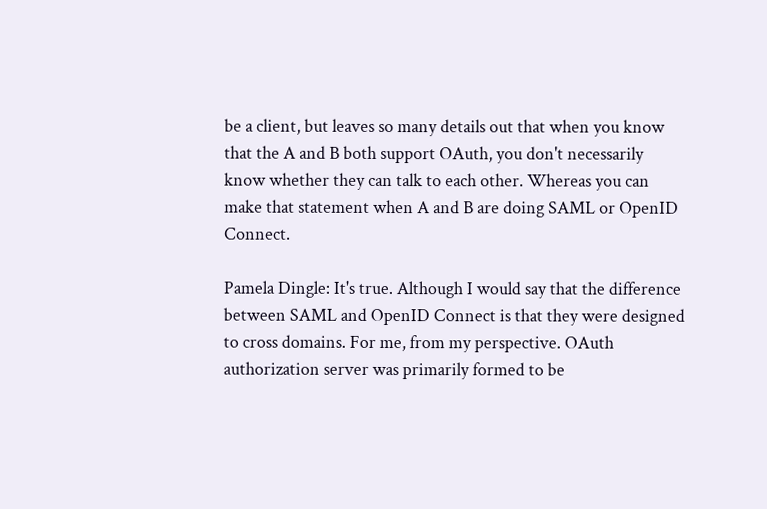be a client, but leaves so many details out that when you know that the A and B both support OAuth, you don't necessarily know whether they can talk to each other. Whereas you can make that statement when A and B are doing SAML or OpenID Connect.

Pamela Dingle: It's true. Although I would say that the difference between SAML and OpenID Connect is that they were designed to cross domains. For me, from my perspective. OAuth authorization server was primarily formed to be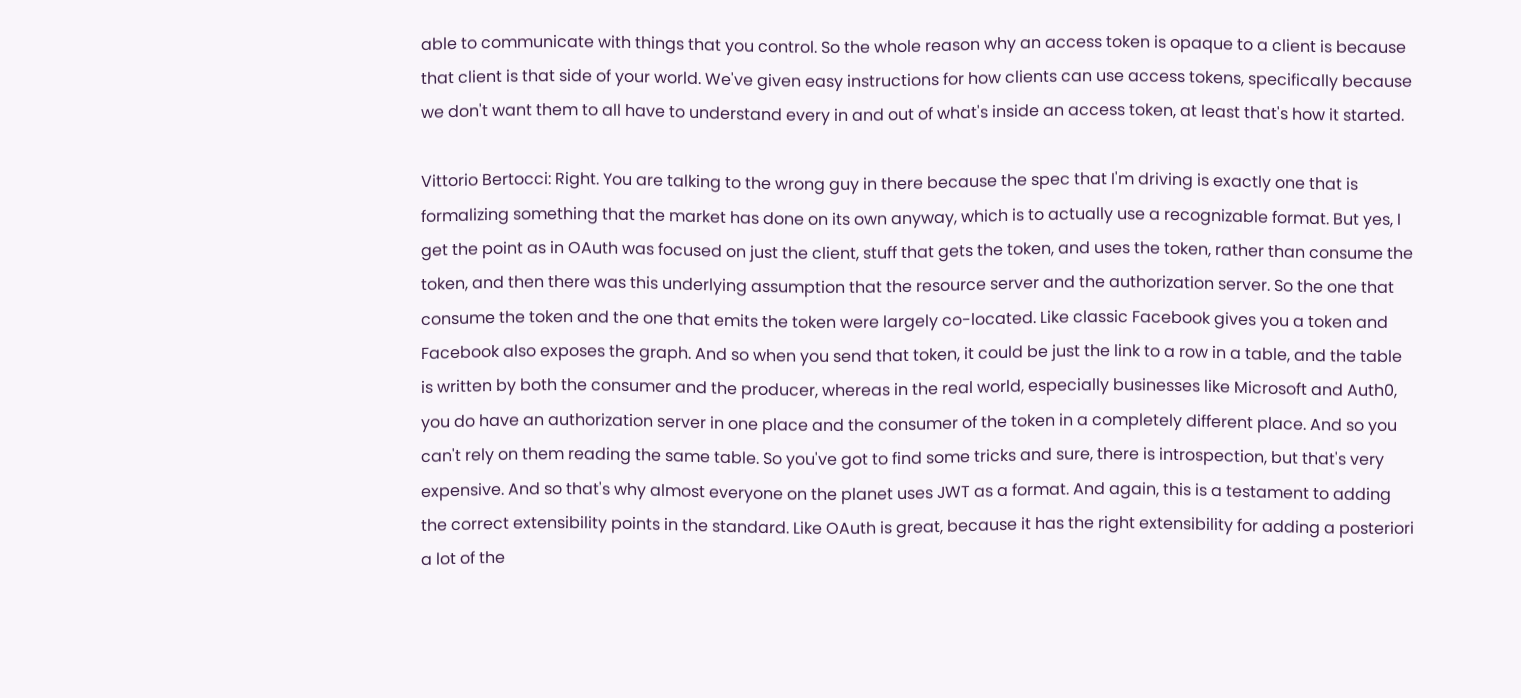able to communicate with things that you control. So the whole reason why an access token is opaque to a client is because that client is that side of your world. We've given easy instructions for how clients can use access tokens, specifically because we don't want them to all have to understand every in and out of what's inside an access token, at least that's how it started.

Vittorio Bertocci: Right. You are talking to the wrong guy in there because the spec that I'm driving is exactly one that is formalizing something that the market has done on its own anyway, which is to actually use a recognizable format. But yes, I get the point as in OAuth was focused on just the client, stuff that gets the token, and uses the token, rather than consume the token, and then there was this underlying assumption that the resource server and the authorization server. So the one that consume the token and the one that emits the token were largely co-located. Like classic Facebook gives you a token and Facebook also exposes the graph. And so when you send that token, it could be just the link to a row in a table, and the table is written by both the consumer and the producer, whereas in the real world, especially businesses like Microsoft and Auth0, you do have an authorization server in one place and the consumer of the token in a completely different place. And so you can't rely on them reading the same table. So you've got to find some tricks and sure, there is introspection, but that's very expensive. And so that's why almost everyone on the planet uses JWT as a format. And again, this is a testament to adding the correct extensibility points in the standard. Like OAuth is great, because it has the right extensibility for adding a posteriori a lot of the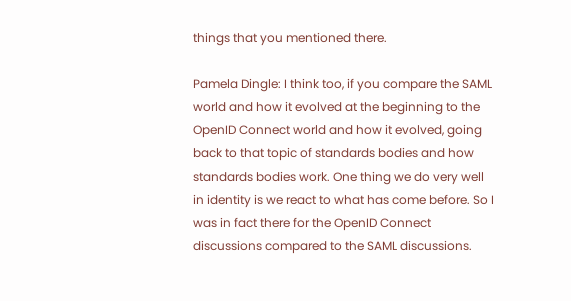things that you mentioned there.

Pamela Dingle: I think too, if you compare the SAML world and how it evolved at the beginning to the OpenID Connect world and how it evolved, going back to that topic of standards bodies and how standards bodies work. One thing we do very well in identity is we react to what has come before. So I was in fact there for the OpenID Connect discussions compared to the SAML discussions.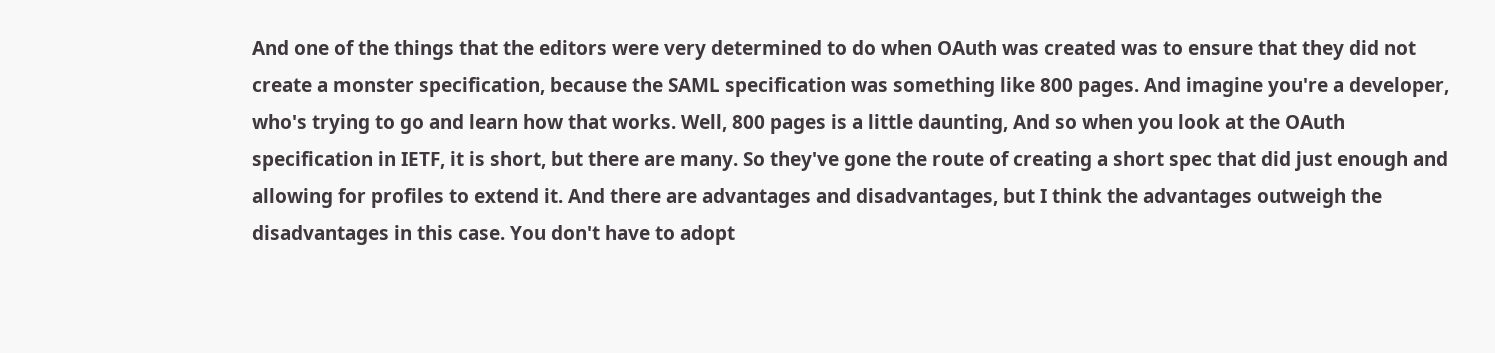And one of the things that the editors were very determined to do when OAuth was created was to ensure that they did not create a monster specification, because the SAML specification was something like 800 pages. And imagine you're a developer, who's trying to go and learn how that works. Well, 800 pages is a little daunting, And so when you look at the OAuth specification in IETF, it is short, but there are many. So they've gone the route of creating a short spec that did just enough and allowing for profiles to extend it. And there are advantages and disadvantages, but I think the advantages outweigh the disadvantages in this case. You don't have to adopt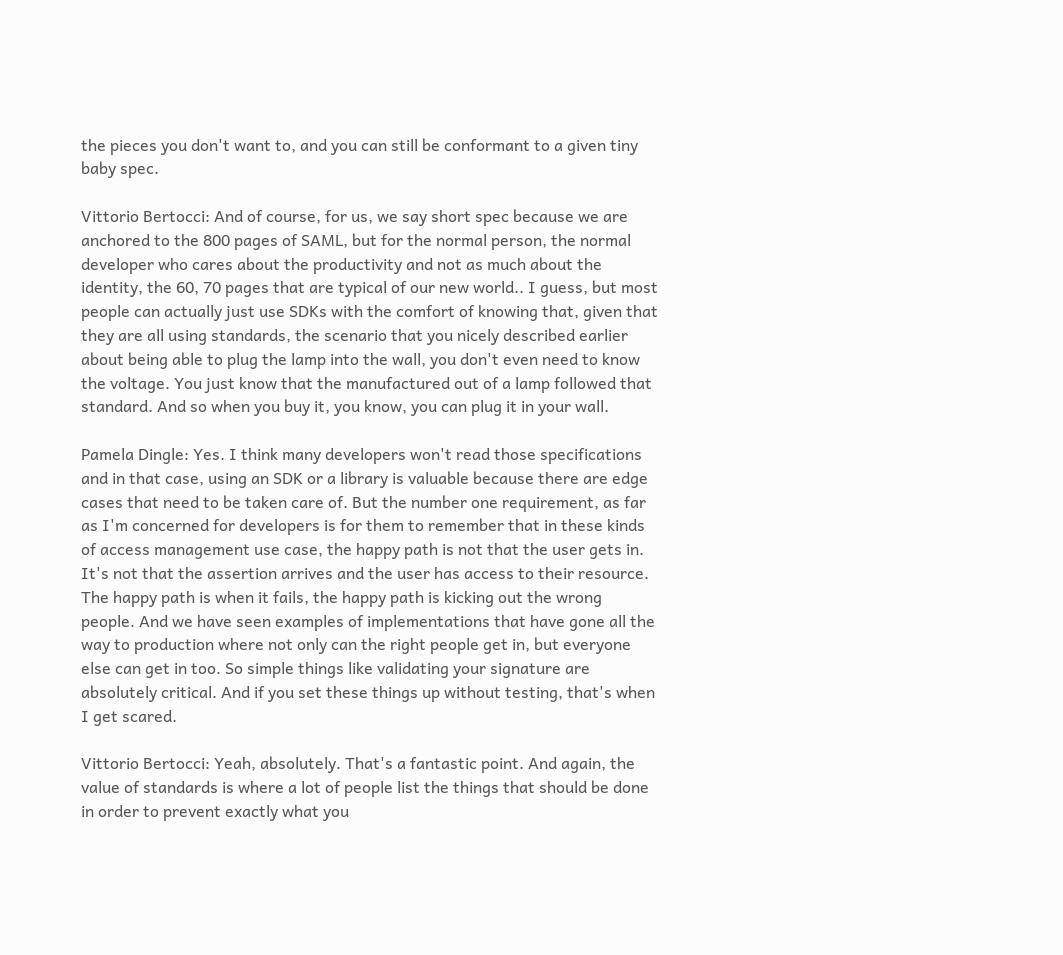the pieces you don't want to, and you can still be conformant to a given tiny baby spec.

Vittorio Bertocci: And of course, for us, we say short spec because we are anchored to the 800 pages of SAML, but for the normal person, the normal developer who cares about the productivity and not as much about the identity, the 60, 70 pages that are typical of our new world.. I guess, but most people can actually just use SDKs with the comfort of knowing that, given that they are all using standards, the scenario that you nicely described earlier about being able to plug the lamp into the wall, you don't even need to know the voltage. You just know that the manufactured out of a lamp followed that standard. And so when you buy it, you know, you can plug it in your wall.

Pamela Dingle: Yes. I think many developers won't read those specifications and in that case, using an SDK or a library is valuable because there are edge cases that need to be taken care of. But the number one requirement, as far as I'm concerned for developers is for them to remember that in these kinds of access management use case, the happy path is not that the user gets in. It's not that the assertion arrives and the user has access to their resource. The happy path is when it fails, the happy path is kicking out the wrong people. And we have seen examples of implementations that have gone all the way to production where not only can the right people get in, but everyone else can get in too. So simple things like validating your signature are absolutely critical. And if you set these things up without testing, that's when I get scared.

Vittorio Bertocci: Yeah, absolutely. That's a fantastic point. And again, the value of standards is where a lot of people list the things that should be done in order to prevent exactly what you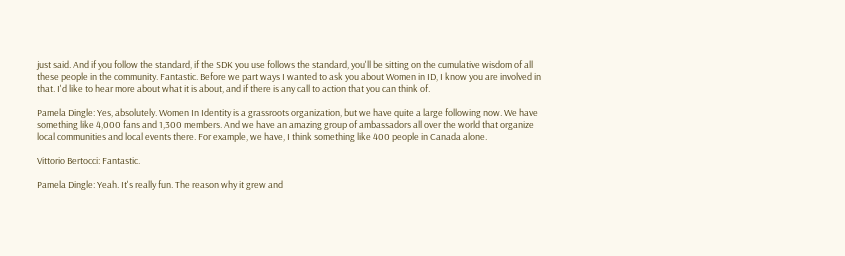just said. And if you follow the standard, if the SDK you use follows the standard, you'll be sitting on the cumulative wisdom of all these people in the community. Fantastic. Before we part ways I wanted to ask you about Women in ID, I know you are involved in that. I'd like to hear more about what it is about, and if there is any call to action that you can think of.

Pamela Dingle: Yes, absolutely. Women In Identity is a grassroots organization, but we have quite a large following now. We have something like 4,000 fans and 1,300 members. And we have an amazing group of ambassadors all over the world that organize local communities and local events there. For example, we have, I think something like 400 people in Canada alone.

Vittorio Bertocci: Fantastic.

Pamela Dingle: Yeah. It's really fun. The reason why it grew and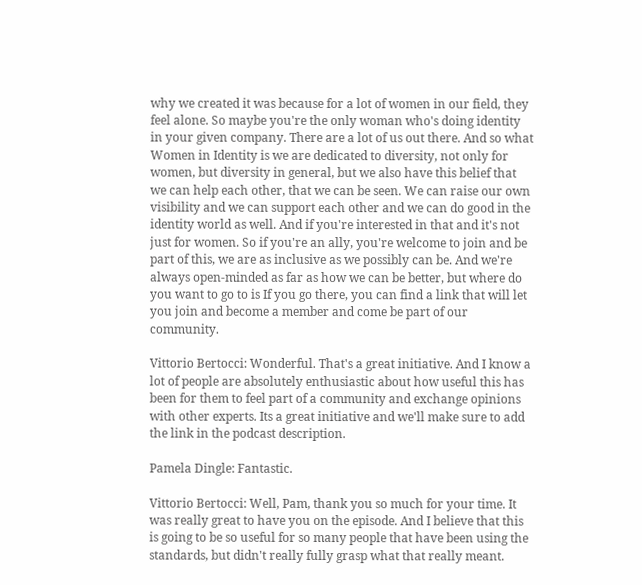why we created it was because for a lot of women in our field, they feel alone. So maybe you're the only woman who's doing identity in your given company. There are a lot of us out there. And so what Women in Identity is we are dedicated to diversity, not only for women, but diversity in general, but we also have this belief that we can help each other, that we can be seen. We can raise our own visibility and we can support each other and we can do good in the identity world as well. And if you're interested in that and it's not just for women. So if you're an ally, you're welcome to join and be part of this, we are as inclusive as we possibly can be. And we're always open-minded as far as how we can be better, but where do you want to go to is If you go there, you can find a link that will let you join and become a member and come be part of our community.

Vittorio Bertocci: Wonderful. That's a great initiative. And I know a lot of people are absolutely enthusiastic about how useful this has been for them to feel part of a community and exchange opinions with other experts. Its a great initiative and we'll make sure to add the link in the podcast description.

Pamela Dingle: Fantastic.

Vittorio Bertocci: Well, Pam, thank you so much for your time. It was really great to have you on the episode. And I believe that this is going to be so useful for so many people that have been using the standards, but didn't really fully grasp what that really meant.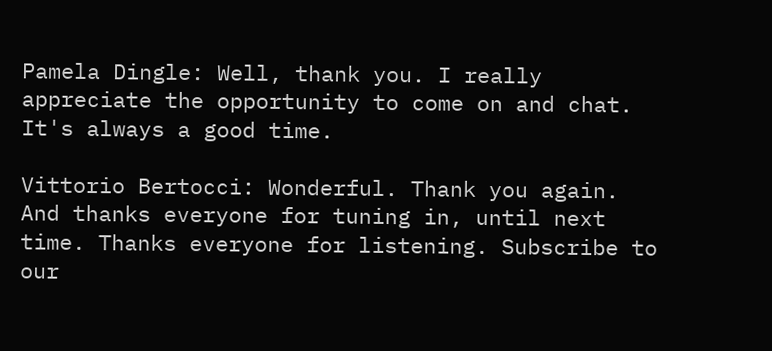Pamela Dingle: Well, thank you. I really appreciate the opportunity to come on and chat. It's always a good time.

Vittorio Bertocci: Wonderful. Thank you again. And thanks everyone for tuning in, until next time. Thanks everyone for listening. Subscribe to our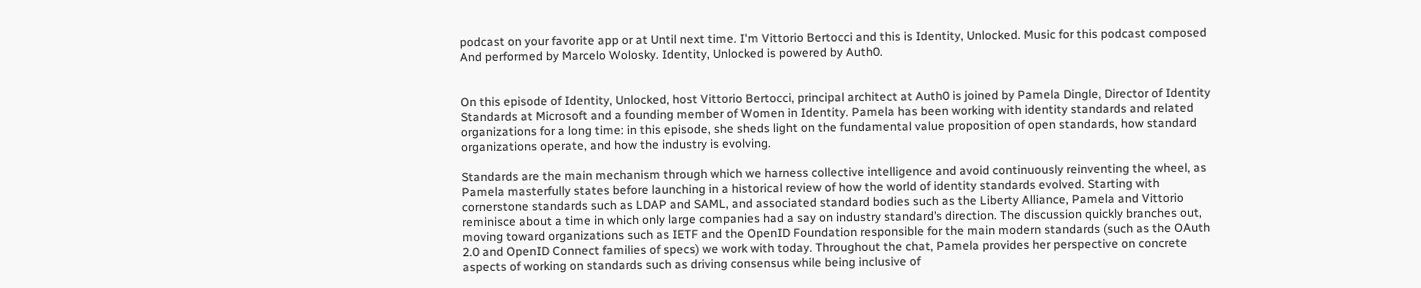podcast on your favorite app or at Until next time. I'm Vittorio Bertocci and this is Identity, Unlocked. Music for this podcast composed And performed by Marcelo Wolosky. Identity, Unlocked is powered by Auth0.


On this episode of Identity, Unlocked, host Vittorio Bertocci, principal architect at Auth0 is joined by Pamela Dingle, Director of Identity Standards at Microsoft and a founding member of Women in Identity. Pamela has been working with identity standards and related organizations for a long time: in this episode, she sheds light on the fundamental value proposition of open standards, how standard organizations operate, and how the industry is evolving.

Standards are the main mechanism through which we harness collective intelligence and avoid continuously reinventing the wheel, as Pamela masterfully states before launching in a historical review of how the world of identity standards evolved. Starting with cornerstone standards such as LDAP and SAML, and associated standard bodies such as the Liberty Alliance, Pamela and Vittorio reminisce about a time in which only large companies had a say on industry standard’s direction. The discussion quickly branches out, moving toward organizations such as IETF and the OpenID Foundation responsible for the main modern standards (such as the OAuth 2.0 and OpenID Connect families of specs) we work with today. Throughout the chat, Pamela provides her perspective on concrete aspects of working on standards such as driving consensus while being inclusive of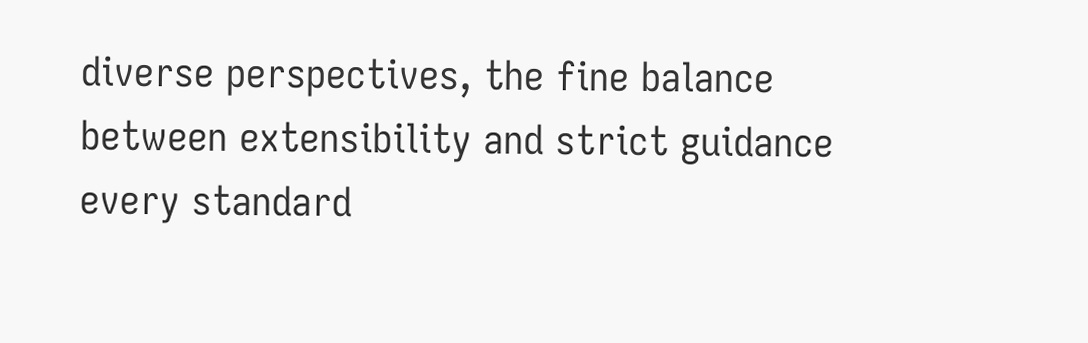diverse perspectives, the fine balance between extensibility and strict guidance every standard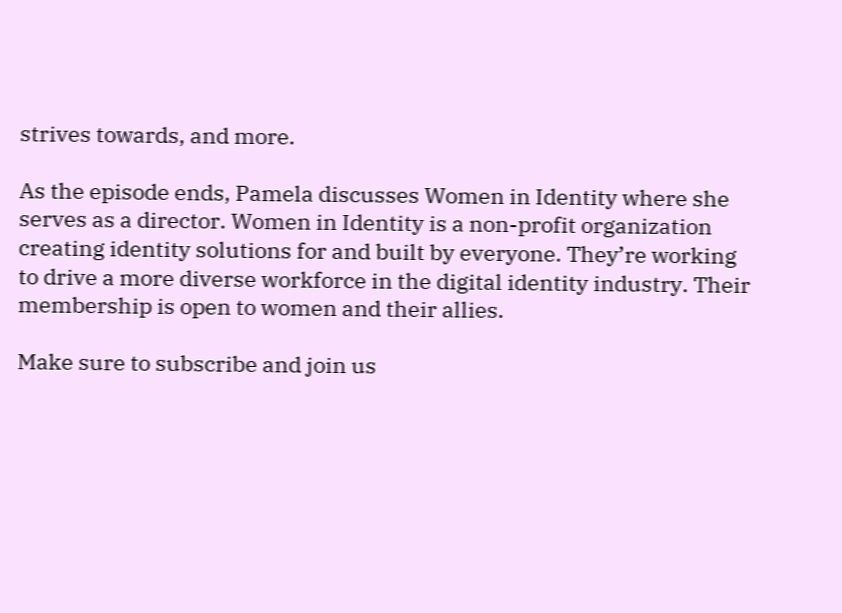strives towards, and more.

As the episode ends, Pamela discusses Women in Identity where she serves as a director. Women in Identity is a non-profit organization creating identity solutions for and built by everyone. They’re working to drive a more diverse workforce in the digital identity industry. Their membership is open to women and their allies.

Make sure to subscribe and join us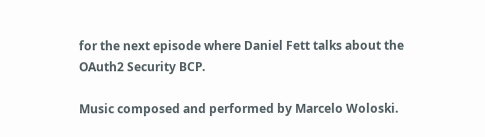for the next episode where Daniel Fett talks about the OAuth2 Security BCP.

Music composed and performed by Marcelo Woloski.